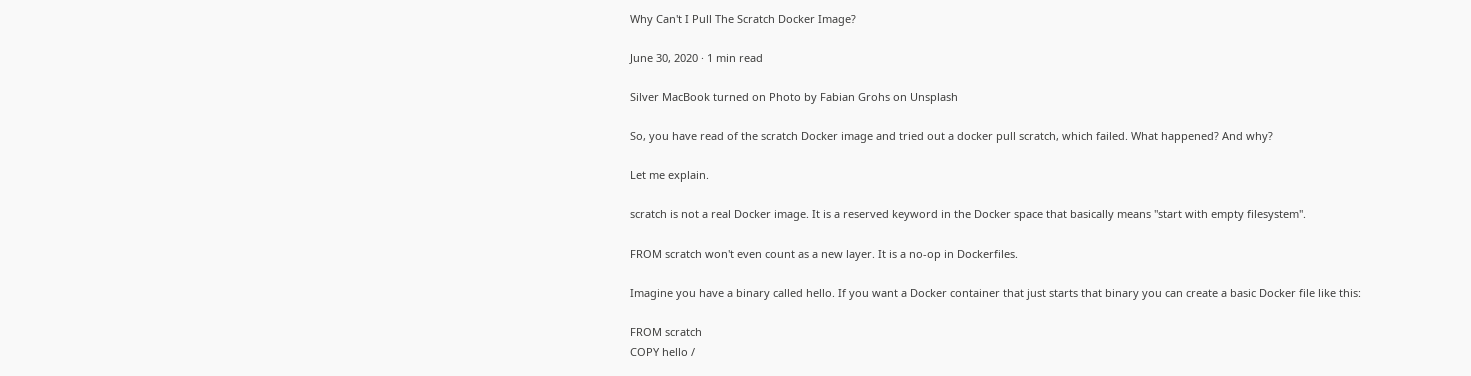Why Can't I Pull The Scratch Docker Image?

June 30, 2020 · 1 min read

Silver MacBook turned on Photo by Fabian Grohs on Unsplash

So, you have read of the scratch Docker image and tried out a docker pull scratch, which failed. What happened? And why?

Let me explain.

scratch is not a real Docker image. It is a reserved keyword in the Docker space that basically means "start with empty filesystem".

FROM scratch won't even count as a new layer. It is a no-op in Dockerfiles.

Imagine you have a binary called hello. If you want a Docker container that just starts that binary you can create a basic Docker file like this:

FROM scratch
COPY hello /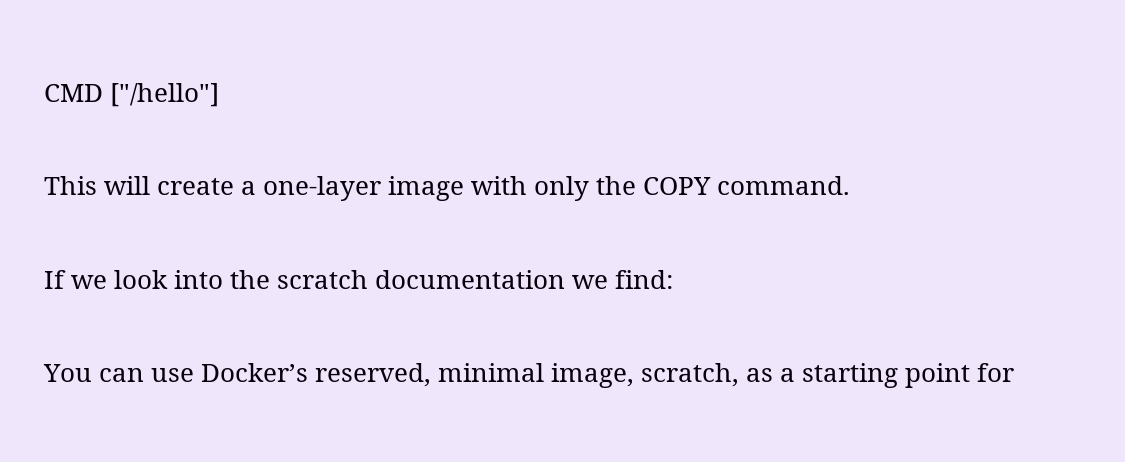CMD ["/hello"]

This will create a one-layer image with only the COPY command.

If we look into the scratch documentation we find:

You can use Docker’s reserved, minimal image, scratch, as a starting point for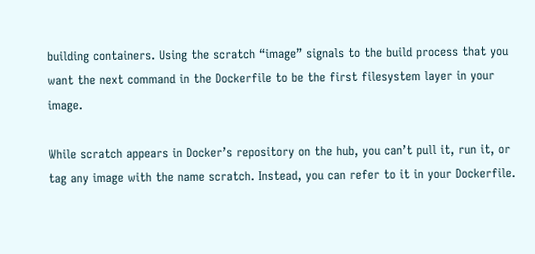building containers. Using the scratch “image” signals to the build process that you want the next command in the Dockerfile to be the first filesystem layer in your image.

While scratch appears in Docker’s repository on the hub, you can’t pull it, run it, or tag any image with the name scratch. Instead, you can refer to it in your Dockerfile.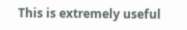This is extremely useful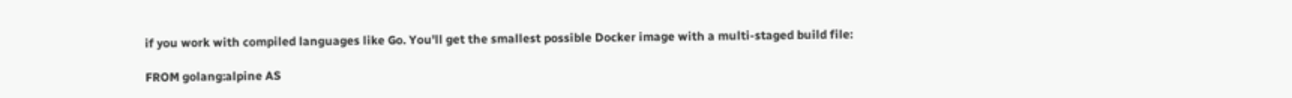if you work with compiled languages like Go. You'll get the smallest possible Docker image with a multi-staged build file:

FROM golang:alpine AS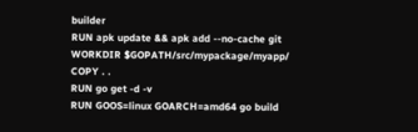builder
RUN apk update && apk add --no-cache git
WORKDIR $GOPATH/src/mypackage/myapp/
COPY . .
RUN go get -d -v
RUN GOOS=linux GOARCH=amd64 go build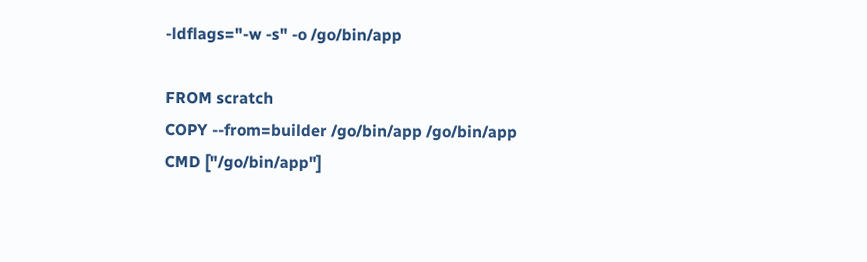-ldflags="-w -s" -o /go/bin/app

FROM scratch
COPY --from=builder /go/bin/app /go/bin/app
CMD ["/go/bin/app"]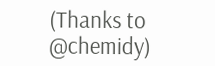(Thanks to @chemidy)